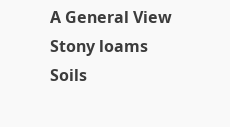A General View
Stony loams Soils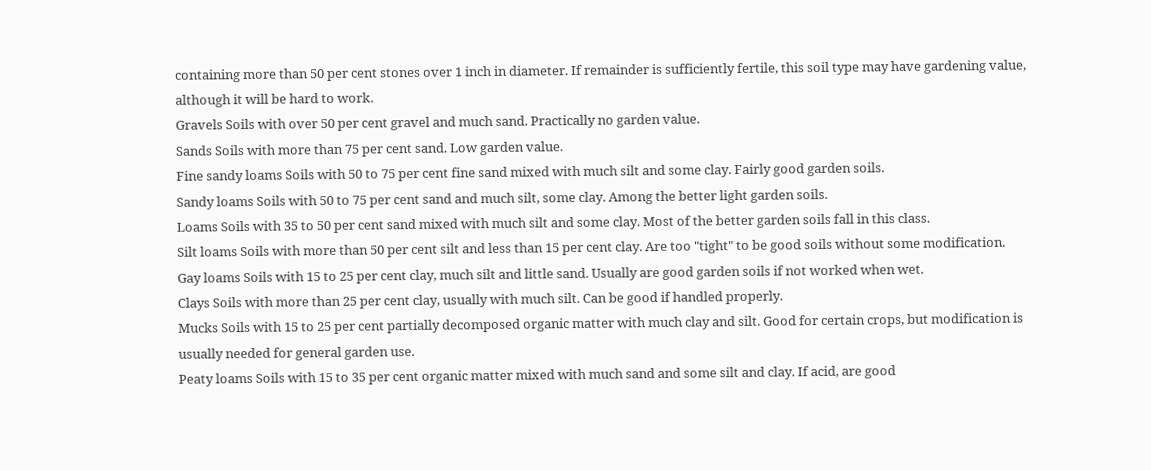containing more than 50 per cent stones over 1 inch in diameter. If remainder is sufficiently fertile, this soil type may have gardening value, although it will be hard to work.
Gravels Soils with over 50 per cent gravel and much sand. Practically no garden value.
Sands Soils with more than 75 per cent sand. Low garden value.
Fine sandy loams Soils with 50 to 75 per cent fine sand mixed with much silt and some clay. Fairly good garden soils.
Sandy loams Soils with 50 to 75 per cent sand and much silt, some clay. Among the better light garden soils.
Loams Soils with 35 to 50 per cent sand mixed with much silt and some clay. Most of the better garden soils fall in this class.
Silt loams Soils with more than 50 per cent silt and less than 15 per cent clay. Are too "tight" to be good soils without some modification.
Gay loams Soils with 15 to 25 per cent clay, much silt and little sand. Usually are good garden soils if not worked when wet.
Clays Soils with more than 25 per cent clay, usually with much silt. Can be good if handled properly.
Mucks Soils with 15 to 25 per cent partially decomposed organic matter with much clay and silt. Good for certain crops, but modification is usually needed for general garden use.
Peaty loams Soils with 15 to 35 per cent organic matter mixed with much sand and some silt and clay. If acid, are good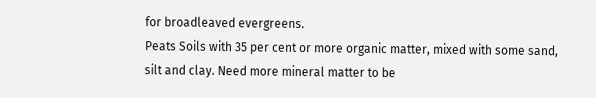for broadleaved evergreens.
Peats Soils with 35 per cent or more organic matter, mixed with some sand, silt and clay. Need more mineral matter to be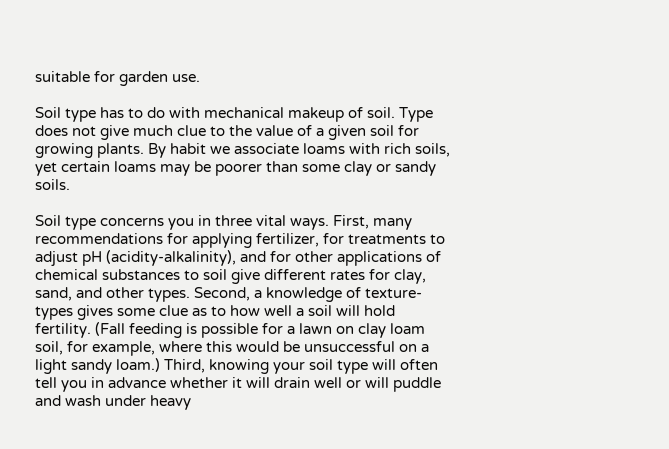suitable for garden use.

Soil type has to do with mechanical makeup of soil. Type does not give much clue to the value of a given soil for growing plants. By habit we associate loams with rich soils, yet certain loams may be poorer than some clay or sandy soils.

Soil type concerns you in three vital ways. First, many recommendations for applying fertilizer, for treatments to adjust pH (acidity-alkalinity), and for other applications of chemical substances to soil give different rates for clay, sand, and other types. Second, a knowledge of texture-types gives some clue as to how well a soil will hold fertility. (Fall feeding is possible for a lawn on clay loam soil, for example, where this would be unsuccessful on a light sandy loam.) Third, knowing your soil type will often tell you in advance whether it will drain well or will puddle and wash under heavy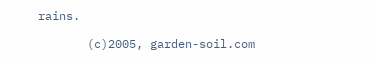rains.

       (c)2005, garden-soil.com